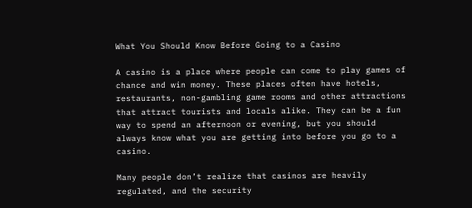What You Should Know Before Going to a Casino

A casino is a place where people can come to play games of chance and win money. These places often have hotels, restaurants, non-gambling game rooms and other attractions that attract tourists and locals alike. They can be a fun way to spend an afternoon or evening, but you should always know what you are getting into before you go to a casino.

Many people don’t realize that casinos are heavily regulated, and the security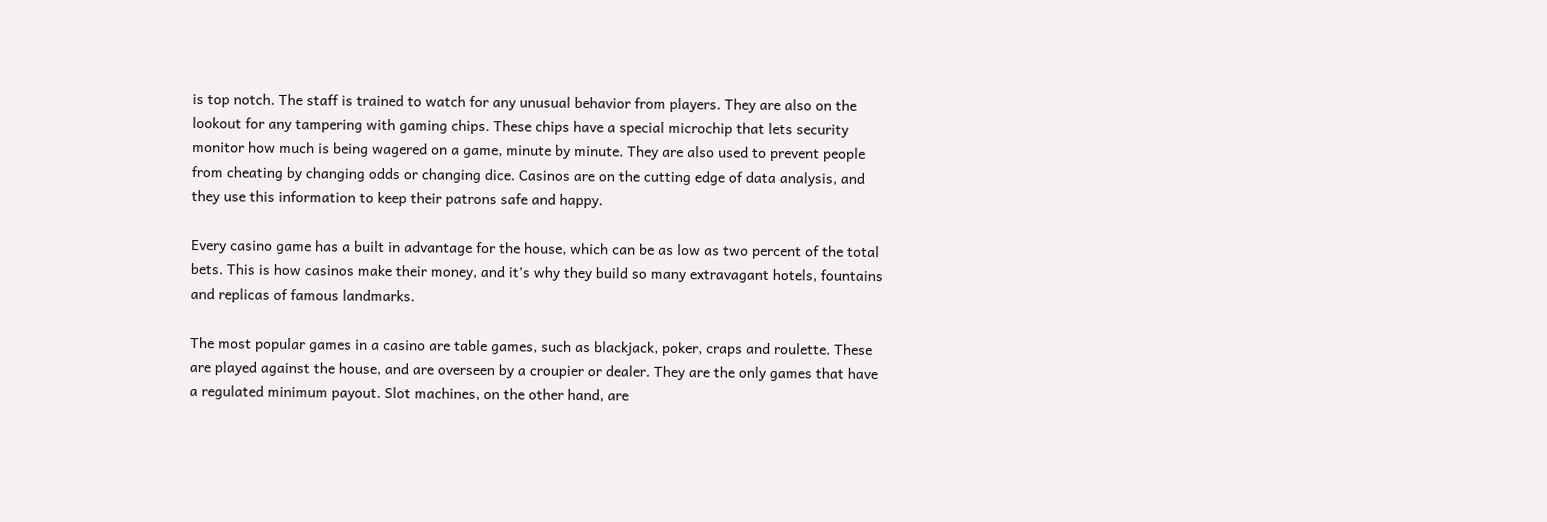is top notch. The staff is trained to watch for any unusual behavior from players. They are also on the lookout for any tampering with gaming chips. These chips have a special microchip that lets security monitor how much is being wagered on a game, minute by minute. They are also used to prevent people from cheating by changing odds or changing dice. Casinos are on the cutting edge of data analysis, and they use this information to keep their patrons safe and happy.

Every casino game has a built in advantage for the house, which can be as low as two percent of the total bets. This is how casinos make their money, and it’s why they build so many extravagant hotels, fountains and replicas of famous landmarks.

The most popular games in a casino are table games, such as blackjack, poker, craps and roulette. These are played against the house, and are overseen by a croupier or dealer. They are the only games that have a regulated minimum payout. Slot machines, on the other hand, are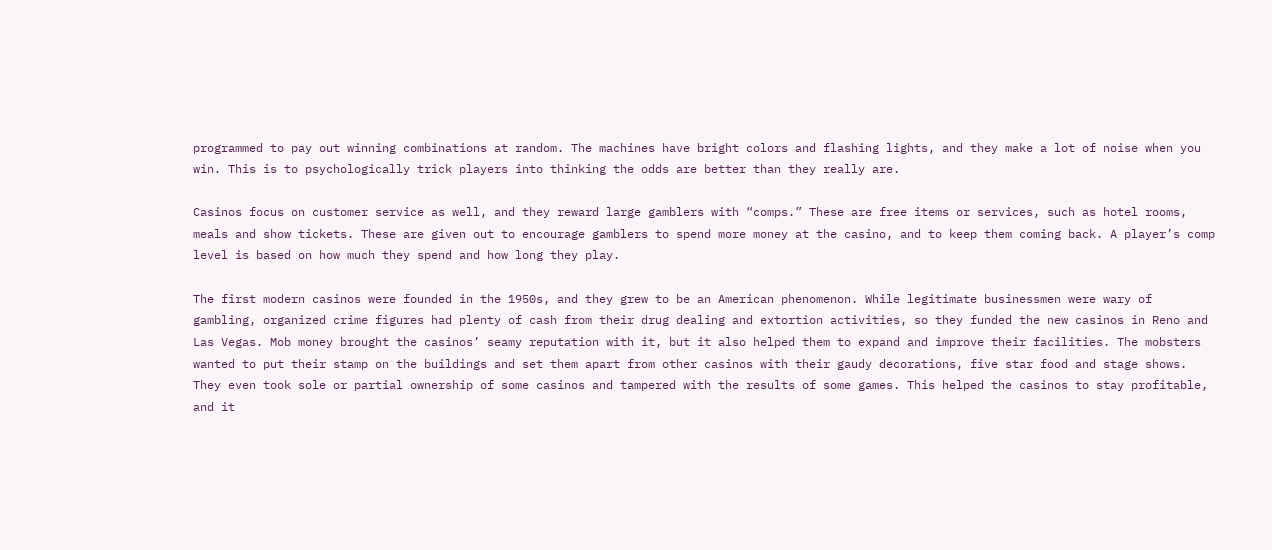programmed to pay out winning combinations at random. The machines have bright colors and flashing lights, and they make a lot of noise when you win. This is to psychologically trick players into thinking the odds are better than they really are.

Casinos focus on customer service as well, and they reward large gamblers with “comps.” These are free items or services, such as hotel rooms, meals and show tickets. These are given out to encourage gamblers to spend more money at the casino, and to keep them coming back. A player’s comp level is based on how much they spend and how long they play.

The first modern casinos were founded in the 1950s, and they grew to be an American phenomenon. While legitimate businessmen were wary of gambling, organized crime figures had plenty of cash from their drug dealing and extortion activities, so they funded the new casinos in Reno and Las Vegas. Mob money brought the casinos’ seamy reputation with it, but it also helped them to expand and improve their facilities. The mobsters wanted to put their stamp on the buildings and set them apart from other casinos with their gaudy decorations, five star food and stage shows. They even took sole or partial ownership of some casinos and tampered with the results of some games. This helped the casinos to stay profitable, and it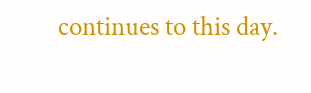continues to this day.